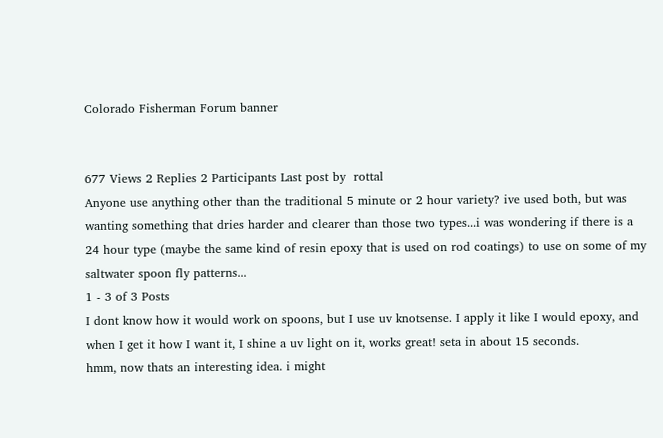Colorado Fisherman Forum banner


677 Views 2 Replies 2 Participants Last post by  rottal
Anyone use anything other than the traditional 5 minute or 2 hour variety? ive used both, but was wanting something that dries harder and clearer than those two types...i was wondering if there is a 24 hour type (maybe the same kind of resin epoxy that is used on rod coatings) to use on some of my saltwater spoon fly patterns...
1 - 3 of 3 Posts
I dont know how it would work on spoons, but I use uv knotsense. I apply it like I would epoxy, and when I get it how I want it, I shine a uv light on it, works great! seta in about 15 seconds.
hmm, now thats an interesting idea. i might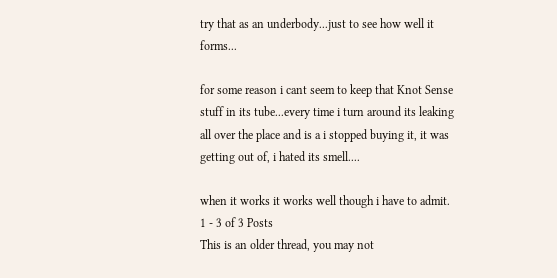try that as an underbody...just to see how well it forms...

for some reason i cant seem to keep that Knot Sense stuff in its tube...every time i turn around its leaking all over the place and is a i stopped buying it, it was getting out of, i hated its smell....

when it works it works well though i have to admit.
1 - 3 of 3 Posts
This is an older thread, you may not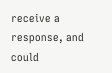receive a response, and could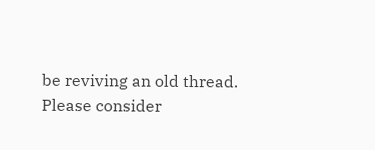be reviving an old thread. Please consider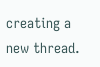creating a new thread.